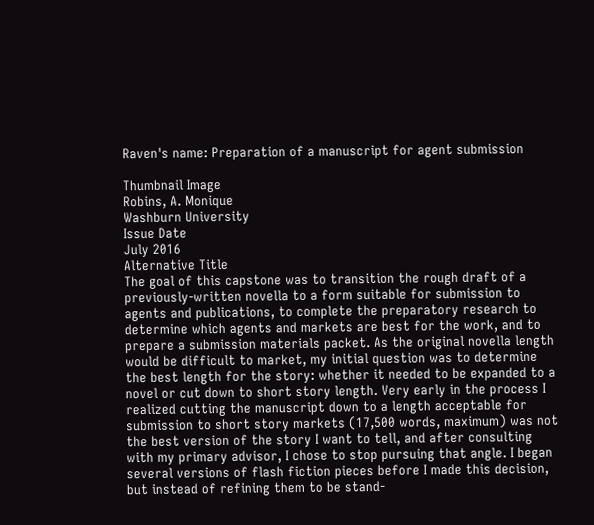Raven's name: Preparation of a manuscript for agent submission

Thumbnail Image
Robins, A. Monique
Washburn University
Issue Date
July 2016
Alternative Title
The goal of this capstone was to transition the rough draft of a previously-written novella to a form suitable for submission to agents and publications, to complete the preparatory research to determine which agents and markets are best for the work, and to prepare a submission materials packet. As the original novella length would be difficult to market, my initial question was to determine the best length for the story: whether it needed to be expanded to a novel or cut down to short story length. Very early in the process I realized cutting the manuscript down to a length acceptable for submission to short story markets (17,500 words, maximum) was not the best version of the story I want to tell, and after consulting with my primary advisor, I chose to stop pursuing that angle. I began several versions of flash fiction pieces before I made this decision, but instead of refining them to be stand-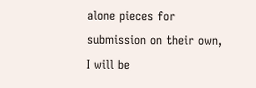alone pieces for submission on their own, I will be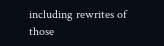including rewrites of those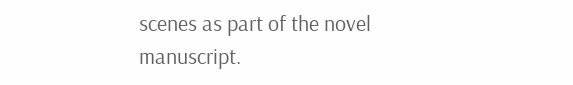scenes as part of the novel manuscript.